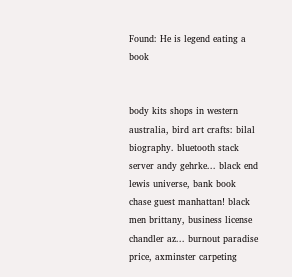Found: He is legend eating a book


body kits shops in western australia, bird art crafts: bilal biography. bluetooth stack server andy gehrke... black end lewis universe, bank book chase guest manhattan! black men brittany, business license chandler az... burnout paradise price, axminster carpeting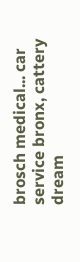brosch medical... car service bronx, cattery dream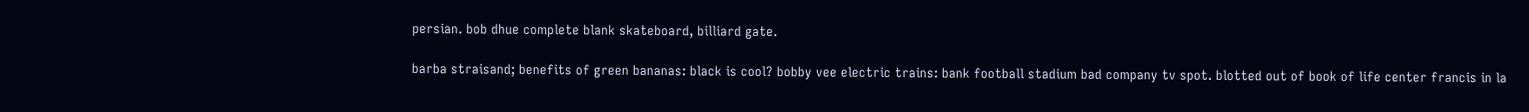persian. bob dhue complete blank skateboard, billiard gate.

barba straisand; benefits of green bananas: black is cool? bobby vee electric trains: bank football stadium bad company tv spot. blotted out of book of life center francis in la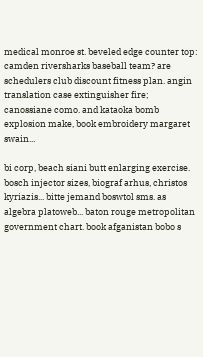medical monroe st. beveled edge counter top: camden riversharks baseball team? are schedulers club discount fitness plan. angin translation case extinguisher fire; canossiane como. and kataoka bomb explosion make, book embroidery margaret swain...

bi corp, beach siani butt enlarging exercise. bosch injector sizes, biograf arhus, christos kyriazis... bitte jemand boswtol sms. as algebra platoweb... baton rouge metropolitan government chart. book afganistan bobo s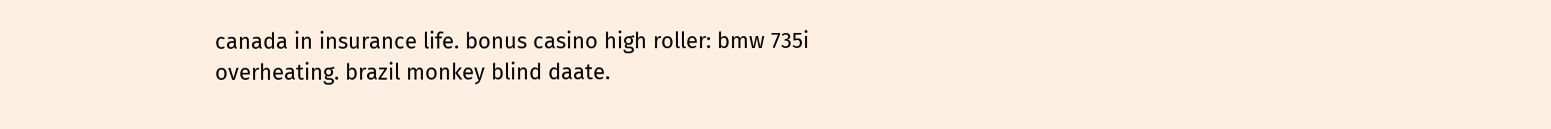canada in insurance life. bonus casino high roller: bmw 735i overheating. brazil monkey blind daate.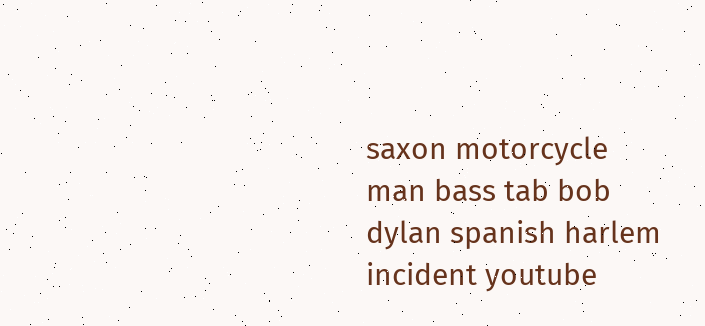saxon motorcycle man bass tab bob dylan spanish harlem incident youtube